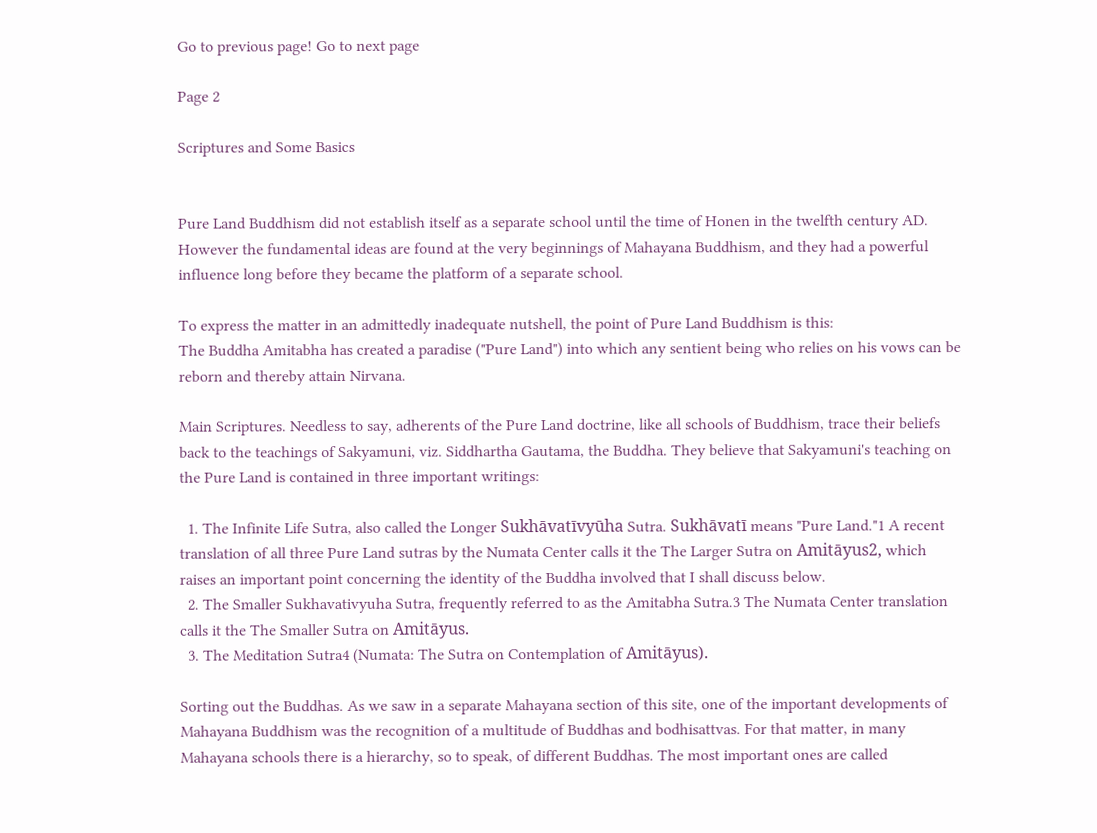Go to previous page! Go to next page

Page 2

Scriptures and Some Basics


Pure Land Buddhism did not establish itself as a separate school until the time of Honen in the twelfth century AD. However the fundamental ideas are found at the very beginnings of Mahayana Buddhism, and they had a powerful influence long before they became the platform of a separate school.

To express the matter in an admittedly inadequate nutshell, the point of Pure Land Buddhism is this:
The Buddha Amitabha has created a paradise ("Pure Land") into which any sentient being who relies on his vows can be reborn and thereby attain Nirvana.

Main Scriptures. Needless to say, adherents of the Pure Land doctrine, like all schools of Buddhism, trace their beliefs back to the teachings of Sakyamuni, viz. Siddhartha Gautama, the Buddha. They believe that Sakyamuni's teaching on the Pure Land is contained in three important writings:

  1. The Infinite Life Sutra, also called the Longer Sukhāvatīvyūha Sutra. Sukhāvatī means "Pure Land."1 A recent translation of all three Pure Land sutras by the Numata Center calls it the The Larger Sutra on Amitāyus2, which raises an important point concerning the identity of the Buddha involved that I shall discuss below.
  2. The Smaller Sukhavativyuha Sutra, frequently referred to as the Amitabha Sutra.3 The Numata Center translation calls it the The Smaller Sutra on Amitāyus.
  3. The Meditation Sutra4 (Numata: The Sutra on Contemplation of Amitāyus).

Sorting out the Buddhas. As we saw in a separate Mahayana section of this site, one of the important developments of Mahayana Buddhism was the recognition of a multitude of Buddhas and bodhisattvas. For that matter, in many Mahayana schools there is a hierarchy, so to speak, of different Buddhas. The most important ones are called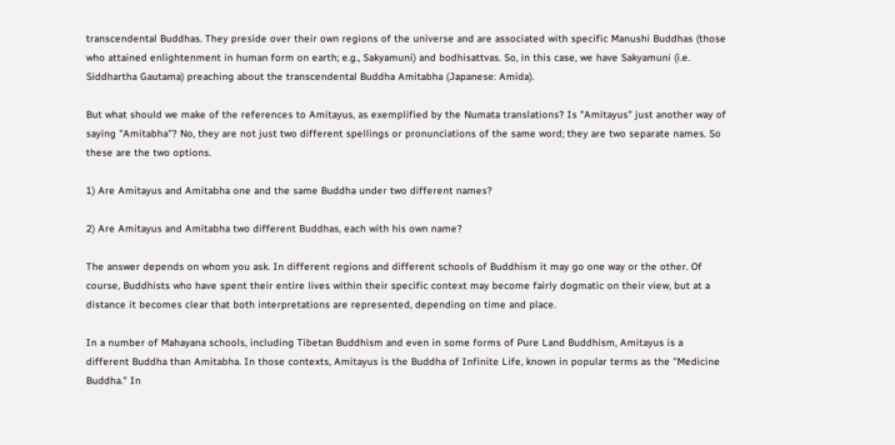transcendental Buddhas. They preside over their own regions of the universe and are associated with specific Manushi Buddhas (those who attained enlightenment in human form on earth; e.g., Sakyamuni) and bodhisattvas. So, in this case, we have Sakyamuni (i.e. Siddhartha Gautama) preaching about the transcendental Buddha Amitabha (Japanese: Amida).

But what should we make of the references to Amitayus, as exemplified by the Numata translations? Is "Amitayus" just another way of saying "Amitabha"? No, they are not just two different spellings or pronunciations of the same word; they are two separate names. So these are the two options.

1) Are Amitayus and Amitabha one and the same Buddha under two different names?

2) Are Amitayus and Amitabha two different Buddhas, each with his own name?

The answer depends on whom you ask. In different regions and different schools of Buddhism it may go one way or the other. Of course, Buddhists who have spent their entire lives within their specific context may become fairly dogmatic on their view, but at a distance it becomes clear that both interpretations are represented, depending on time and place.

In a number of Mahayana schools, including Tibetan Buddhism and even in some forms of Pure Land Buddhism, Amitayus is a different Buddha than Amitabha. In those contexts, Amitayus is the Buddha of Infinite Life, known in popular terms as the "Medicine Buddha." In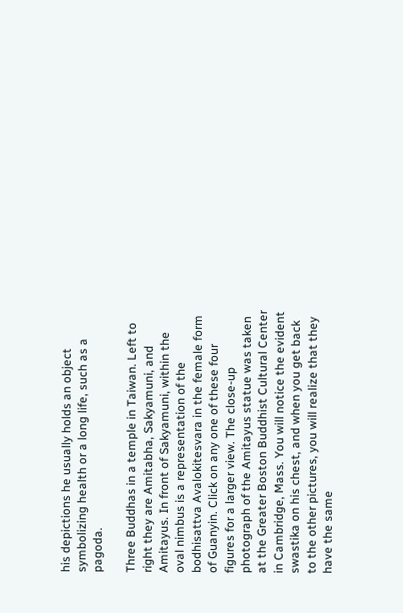his depictions he usually holds an object symbolizing health or a long life, such as a pagoda.

Three Buddhas in a temple in Taiwan. Left to right they are Amitabha, Sakyamuni, and Amitayus. In front of Sakyamuni, within the oval nimbus is a representation of the bodhisattva Avalokitesvara in the female form of Guanyin. Click on any one of these four figures for a larger view. The close-up photograph of the Amitayus statue was taken at the Greater Boston Buddhist Cultural Center in Cambridge, Mass. You will notice the evident swastika on his chest, and when you get back to the other pictures, you will realize that they have the same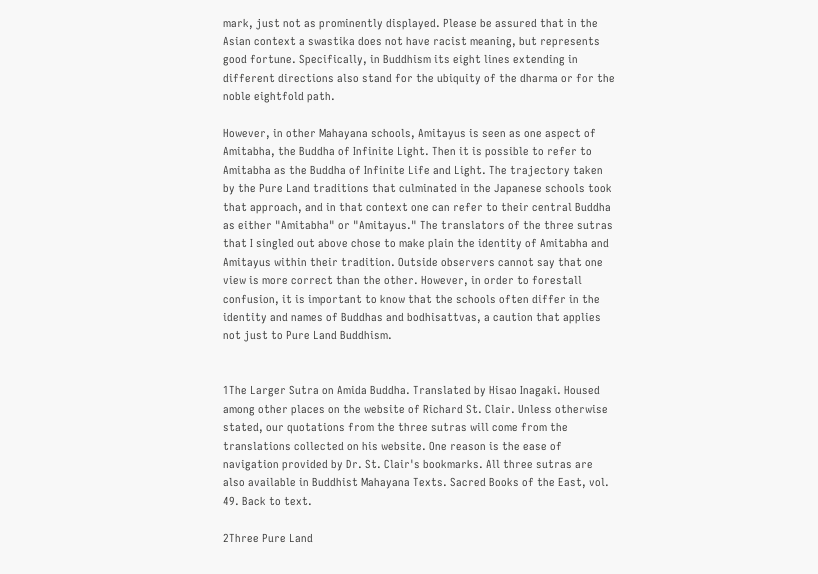mark, just not as prominently displayed. Please be assured that in the Asian context a swastika does not have racist meaning, but represents good fortune. Specifically, in Buddhism its eight lines extending in different directions also stand for the ubiquity of the dharma or for the noble eightfold path.

However, in other Mahayana schools, Amitayus is seen as one aspect of Amitabha, the Buddha of Infinite Light. Then it is possible to refer to Amitabha as the Buddha of Infinite Life and Light. The trajectory taken by the Pure Land traditions that culminated in the Japanese schools took that approach, and in that context one can refer to their central Buddha as either "Amitabha" or "Amitayus." The translators of the three sutras that I singled out above chose to make plain the identity of Amitabha and Amitayus within their tradition. Outside observers cannot say that one view is more correct than the other. However, in order to forestall confusion, it is important to know that the schools often differ in the identity and names of Buddhas and bodhisattvas, a caution that applies not just to Pure Land Buddhism.


1The Larger Sutra on Amida Buddha. Translated by Hisao Inagaki. Housed among other places on the website of Richard St. Clair. Unless otherwise stated, our quotations from the three sutras will come from the translations collected on his website. One reason is the ease of navigation provided by Dr. St. Clair's bookmarks. All three sutras are also available in Buddhist Mahayana Texts. Sacred Books of the East, vol. 49. Back to text.

2Three Pure Land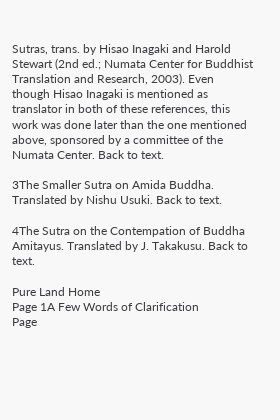Sutras, trans. by Hisao Inagaki and Harold Stewart (2nd ed.; Numata Center for Buddhist Translation and Research, 2003). Even though Hisao Inagaki is mentioned as translator in both of these references, this work was done later than the one mentioned above, sponsored by a committee of the Numata Center. Back to text.

3The Smaller Sutra on Amida Buddha. Translated by Nishu Usuki. Back to text.

4The Sutra on the Contempation of Buddha Amitayus. Translated by J. Takakusu. Back to text.

Pure Land Home
Page 1A Few Words of Clarification
Page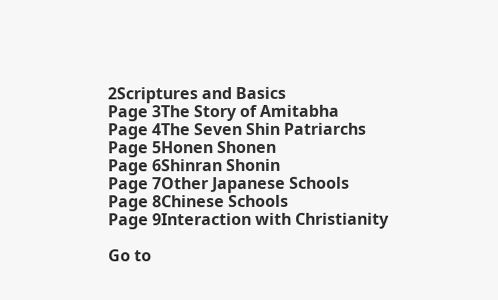2Scriptures and Basics
Page 3The Story of Amitabha
Page 4The Seven Shin Patriarchs
Page 5Honen Shonen
Page 6Shinran Shonin
Page 7Other Japanese Schools
Page 8Chinese Schools
Page 9Interaction with Christianity

Go to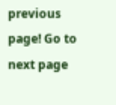previous page! Go to next page